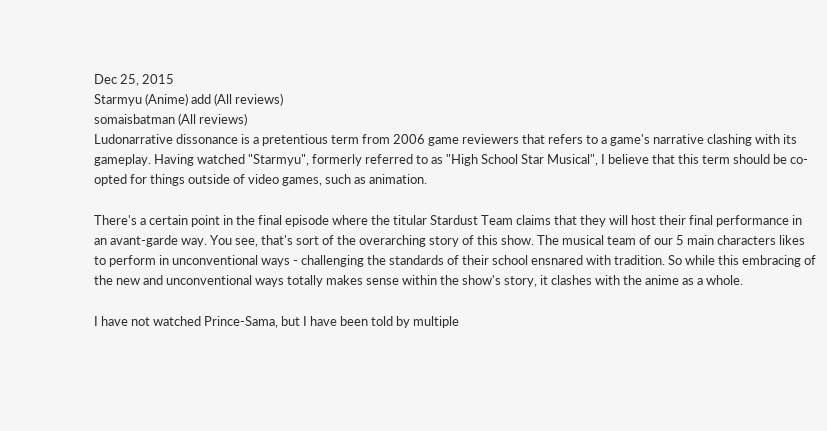Dec 25, 2015
Starmyu (Anime) add (All reviews)
somaisbatman (All reviews)
Ludonarrative dissonance is a pretentious term from 2006 game reviewers that refers to a game's narrative clashing with its gameplay. Having watched "Starmyu", formerly referred to as "High School Star Musical", I believe that this term should be co-opted for things outside of video games, such as animation.

There's a certain point in the final episode where the titular Stardust Team claims that they will host their final performance in an avant-garde way. You see, that's sort of the overarching story of this show. The musical team of our 5 main characters likes to perform in unconventional ways - challenging the standards of their school ensnared with tradition. So while this embracing of the new and unconventional ways totally makes sense within the show's story, it clashes with the anime as a whole.

I have not watched Prince-Sama, but I have been told by multiple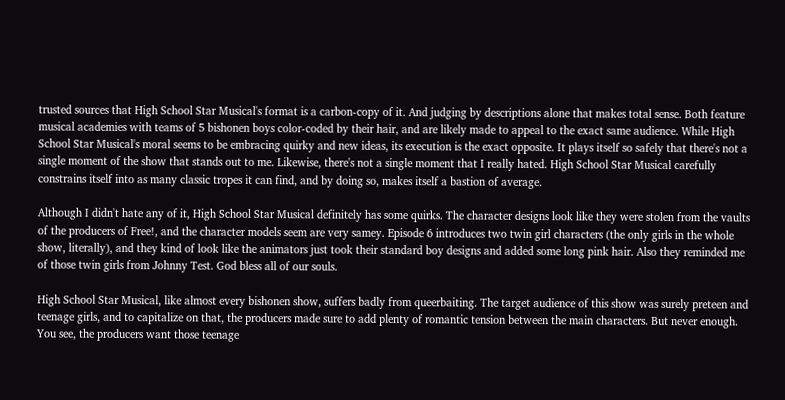trusted sources that High School Star Musical's format is a carbon-copy of it. And judging by descriptions alone that makes total sense. Both feature musical academies with teams of 5 bishonen boys color-coded by their hair, and are likely made to appeal to the exact same audience. While High School Star Musical's moral seems to be embracing quirky and new ideas, its execution is the exact opposite. It plays itself so safely that there's not a single moment of the show that stands out to me. Likewise, there's not a single moment that I really hated. High School Star Musical carefully constrains itself into as many classic tropes it can find, and by doing so, makes itself a bastion of average.

Although I didn't hate any of it, High School Star Musical definitely has some quirks. The character designs look like they were stolen from the vaults of the producers of Free!, and the character models seem are very samey. Episode 6 introduces two twin girl characters (the only girls in the whole show, literally), and they kind of look like the animators just took their standard boy designs and added some long pink hair. Also they reminded me of those twin girls from Johnny Test. God bless all of our souls.

High School Star Musical, like almost every bishonen show, suffers badly from queerbaiting. The target audience of this show was surely preteen and teenage girls, and to capitalize on that, the producers made sure to add plenty of romantic tension between the main characters. But never enough. You see, the producers want those teenage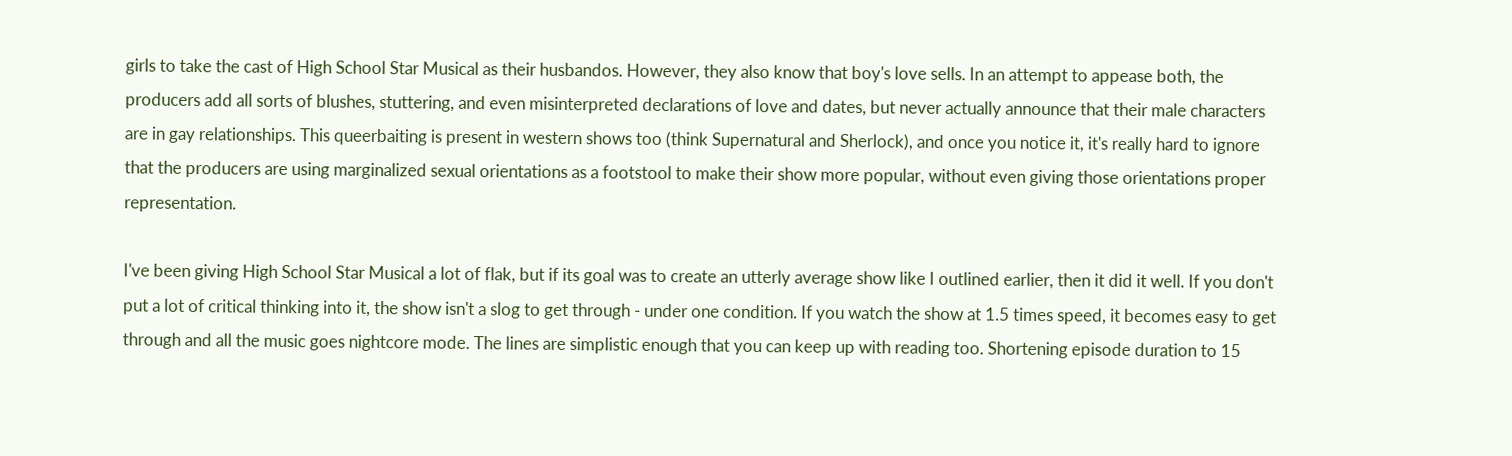girls to take the cast of High School Star Musical as their husbandos. However, they also know that boy's love sells. In an attempt to appease both, the producers add all sorts of blushes, stuttering, and even misinterpreted declarations of love and dates, but never actually announce that their male characters are in gay relationships. This queerbaiting is present in western shows too (think Supernatural and Sherlock), and once you notice it, it's really hard to ignore that the producers are using marginalized sexual orientations as a footstool to make their show more popular, without even giving those orientations proper representation.

I've been giving High School Star Musical a lot of flak, but if its goal was to create an utterly average show like I outlined earlier, then it did it well. If you don't put a lot of critical thinking into it, the show isn't a slog to get through - under one condition. If you watch the show at 1.5 times speed, it becomes easy to get through and all the music goes nightcore mode. The lines are simplistic enough that you can keep up with reading too. Shortening episode duration to 15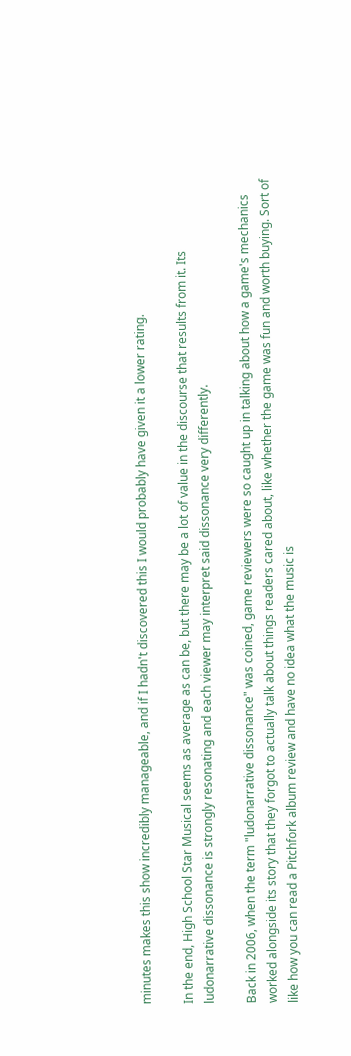minutes makes this show incredibly manageable, and if I hadn't discovered this I would probably have given it a lower rating.

In the end, High School Star Musical seems as average as can be, but there may be a lot of value in the discourse that results from it. Its ludonarrative dissonance is strongly resonating and each viewer may interpret said dissonance very differently.

Back in 2006, when the term "ludonarrative dissonance" was coined, game reviewers were so caught up in talking about how a game's mechanics worked alongside its story that they forgot to actually talk about things readers cared about, like whether the game was fun and worth buying. Sort of like how you can read a Pitchfork album review and have no idea what the music is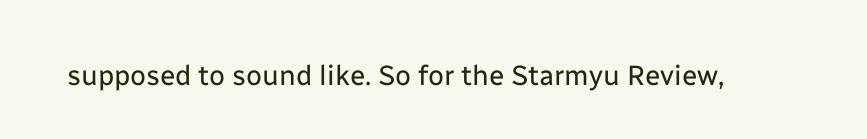supposed to sound like. So for the Starmyu Review,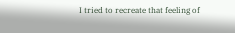I tried to recreate that feeling of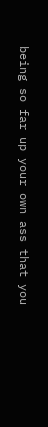being so far up your own ass that you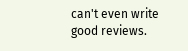can't even write good reviews.